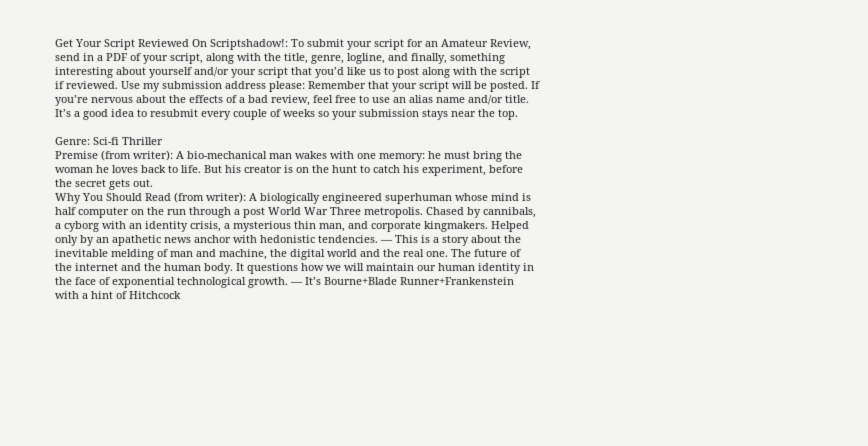Get Your Script Reviewed On Scriptshadow!: To submit your script for an Amateur Review, send in a PDF of your script, along with the title, genre, logline, and finally, something interesting about yourself and/or your script that you’d like us to post along with the script if reviewed. Use my submission address please: Remember that your script will be posted. If you’re nervous about the effects of a bad review, feel free to use an alias name and/or title. It’s a good idea to resubmit every couple of weeks so your submission stays near the top.

Genre: Sci-fi Thriller
Premise (from writer): A bio-mechanical man wakes with one memory: he must bring the woman he loves back to life. But his creator is on the hunt to catch his experiment, before the secret gets out.
Why You Should Read (from writer): A biologically engineered superhuman whose mind is half computer on the run through a post World War Three metropolis. Chased by cannibals, a cyborg with an identity crisis, a mysterious thin man, and corporate kingmakers. Helped only by an apathetic news anchor with hedonistic tendencies. — This is a story about the inevitable melding of man and machine, the digital world and the real one. The future of the internet and the human body. It questions how we will maintain our human identity in the face of exponential technological growth. — It’s Bourne+Blade Runner+Frankenstein with a hint of Hitchcock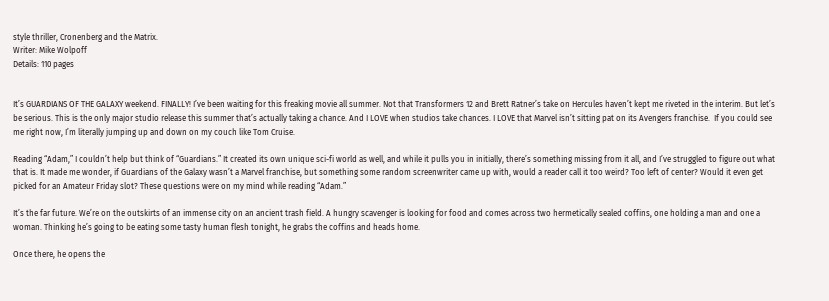style thriller, Cronenberg and the Matrix.
Writer: Mike Wolpoff
Details: 110 pages


It’s GUARDIANS OF THE GALAXY weekend. FINALLY! I’ve been waiting for this freaking movie all summer. Not that Transformers 12 and Brett Ratner’s take on Hercules haven’t kept me riveted in the interim. But let’s be serious. This is the only major studio release this summer that’s actually taking a chance. And I LOVE when studios take chances. I LOVE that Marvel isn’t sitting pat on its Avengers franchise.  If you could see me right now, I’m literally jumping up and down on my couch like Tom Cruise.

Reading “Adam,” I couldn’t help but think of “Guardians.” It created its own unique sci-fi world as well, and while it pulls you in initially, there’s something missing from it all, and I’ve struggled to figure out what that is. It made me wonder, if Guardians of the Galaxy wasn’t a Marvel franchise, but something some random screenwriter came up with, would a reader call it too weird? Too left of center? Would it even get picked for an Amateur Friday slot? These questions were on my mind while reading “Adam.”

It’s the far future. We’re on the outskirts of an immense city on an ancient trash field. A hungry scavenger is looking for food and comes across two hermetically sealed coffins, one holding a man and one a woman. Thinking he’s going to be eating some tasty human flesh tonight, he grabs the coffins and heads home.

Once there, he opens the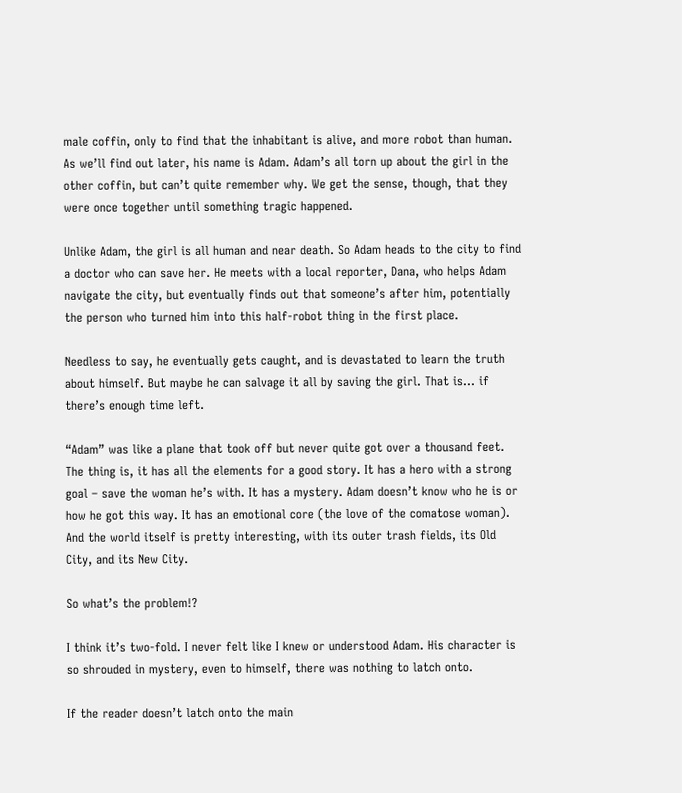male coffin, only to find that the inhabitant is alive, and more robot than human. As we’ll find out later, his name is Adam. Adam’s all torn up about the girl in the other coffin, but can’t quite remember why. We get the sense, though, that they were once together until something tragic happened.

Unlike Adam, the girl is all human and near death. So Adam heads to the city to find a doctor who can save her. He meets with a local reporter, Dana, who helps Adam navigate the city, but eventually finds out that someone’s after him, potentially the person who turned him into this half-robot thing in the first place.

Needless to say, he eventually gets caught, and is devastated to learn the truth about himself. But maybe he can salvage it all by saving the girl. That is… if there’s enough time left.

“Adam” was like a plane that took off but never quite got over a thousand feet. The thing is, it has all the elements for a good story. It has a hero with a strong goal – save the woman he’s with. It has a mystery. Adam doesn’t know who he is or how he got this way. It has an emotional core (the love of the comatose woman). And the world itself is pretty interesting, with its outer trash fields, its Old City, and its New City.

So what’s the problem!?

I think it’s two-fold. I never felt like I knew or understood Adam. His character is so shrouded in mystery, even to himself, there was nothing to latch onto.

If the reader doesn’t latch onto the main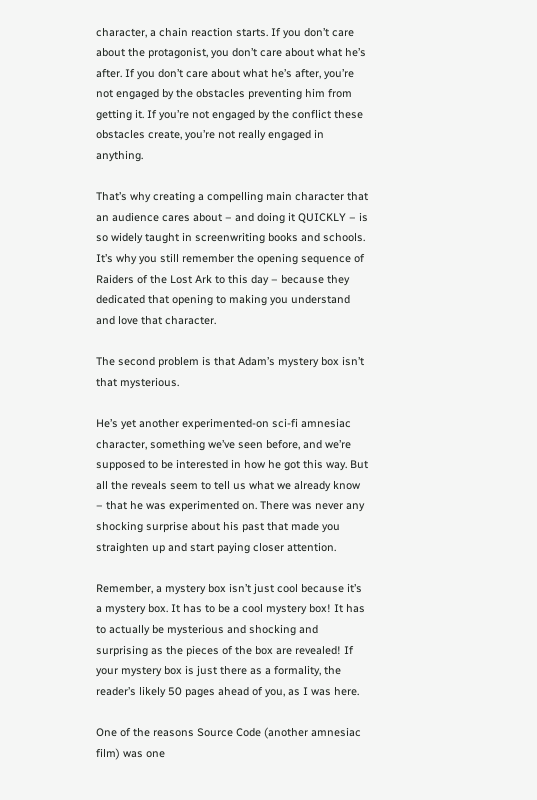character, a chain reaction starts. If you don’t care about the protagonist, you don’t care about what he’s after. If you don’t care about what he’s after, you’re not engaged by the obstacles preventing him from getting it. If you’re not engaged by the conflict these obstacles create, you’re not really engaged in anything.

That’s why creating a compelling main character that an audience cares about – and doing it QUICKLY – is so widely taught in screenwriting books and schools. It’s why you still remember the opening sequence of Raiders of the Lost Ark to this day – because they dedicated that opening to making you understand and love that character.

The second problem is that Adam’s mystery box isn’t that mysterious.

He’s yet another experimented-on sci-fi amnesiac character, something we’ve seen before, and we’re supposed to be interested in how he got this way. But all the reveals seem to tell us what we already know – that he was experimented on. There was never any shocking surprise about his past that made you straighten up and start paying closer attention.

Remember, a mystery box isn’t just cool because it’s a mystery box. It has to be a cool mystery box! It has to actually be mysterious and shocking and surprising as the pieces of the box are revealed! If your mystery box is just there as a formality, the reader’s likely 50 pages ahead of you, as I was here.

One of the reasons Source Code (another amnesiac film) was one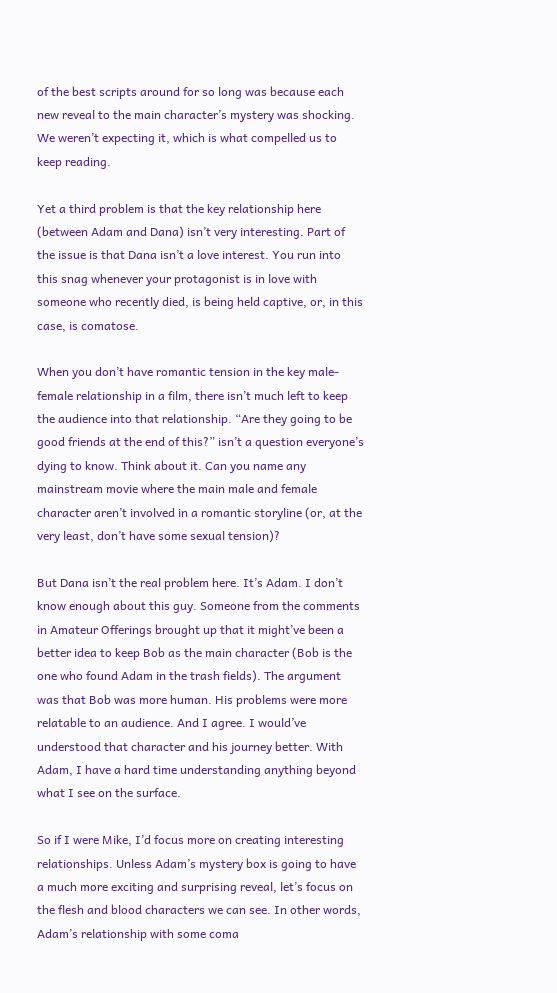of the best scripts around for so long was because each new reveal to the main character’s mystery was shocking. We weren’t expecting it, which is what compelled us to keep reading.

Yet a third problem is that the key relationship here (between Adam and Dana) isn’t very interesting. Part of the issue is that Dana isn’t a love interest. You run into this snag whenever your protagonist is in love with someone who recently died, is being held captive, or, in this case, is comatose.

When you don’t have romantic tension in the key male-female relationship in a film, there isn’t much left to keep the audience into that relationship. “Are they going to be good friends at the end of this?” isn’t a question everyone’s dying to know. Think about it. Can you name any mainstream movie where the main male and female character aren’t involved in a romantic storyline (or, at the very least, don’t have some sexual tension)?

But Dana isn’t the real problem here. It’s Adam. I don’t know enough about this guy. Someone from the comments in Amateur Offerings brought up that it might’ve been a better idea to keep Bob as the main character (Bob is the one who found Adam in the trash fields). The argument was that Bob was more human. His problems were more relatable to an audience. And I agree. I would’ve understood that character and his journey better. With Adam, I have a hard time understanding anything beyond what I see on the surface.

So if I were Mike, I’d focus more on creating interesting relationships. Unless Adam’s mystery box is going to have a much more exciting and surprising reveal, let’s focus on the flesh and blood characters we can see. In other words, Adam’s relationship with some coma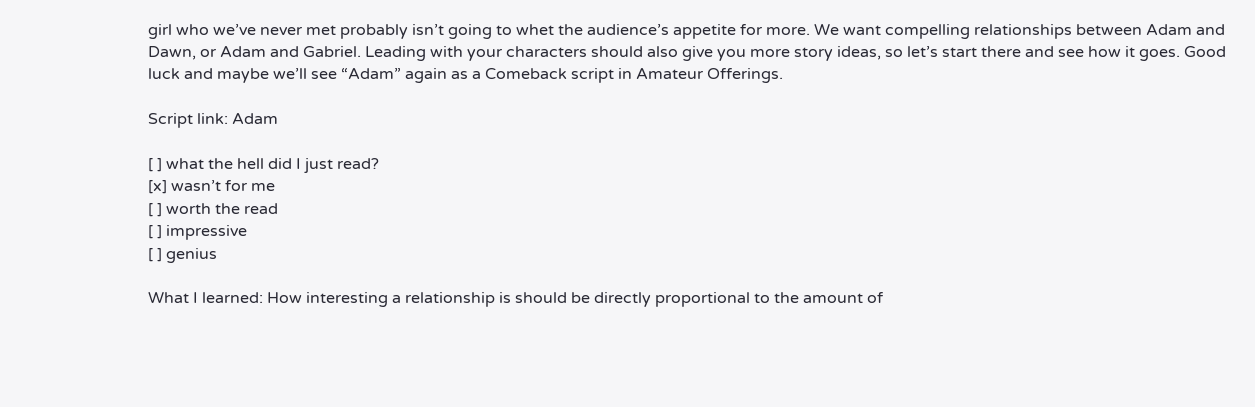girl who we’ve never met probably isn’t going to whet the audience’s appetite for more. We want compelling relationships between Adam and Dawn, or Adam and Gabriel. Leading with your characters should also give you more story ideas, so let’s start there and see how it goes. Good luck and maybe we’ll see “Adam” again as a Comeback script in Amateur Offerings.

Script link: Adam

[ ] what the hell did I just read?
[x] wasn’t for me
[ ] worth the read
[ ] impressive
[ ] genius

What I learned: How interesting a relationship is should be directly proportional to the amount of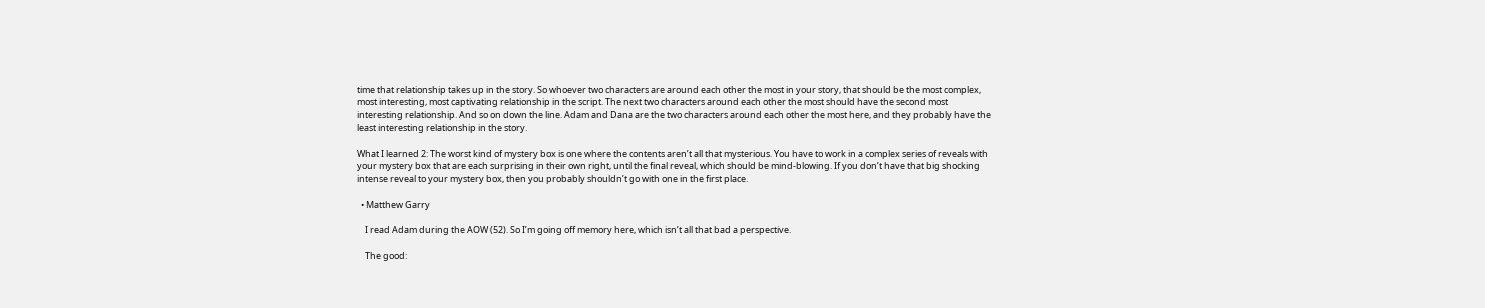time that relationship takes up in the story. So whoever two characters are around each other the most in your story, that should be the most complex, most interesting, most captivating relationship in the script. The next two characters around each other the most should have the second most interesting relationship. And so on down the line. Adam and Dana are the two characters around each other the most here, and they probably have the least interesting relationship in the story.

What I learned 2: The worst kind of mystery box is one where the contents aren’t all that mysterious. You have to work in a complex series of reveals with your mystery box that are each surprising in their own right, until the final reveal, which should be mind-blowing. If you don’t have that big shocking intense reveal to your mystery box, then you probably shouldn’t go with one in the first place.

  • Matthew Garry

    I read Adam during the AOW (52). So I’m going off memory here, which isn’t all that bad a perspective.

    The good: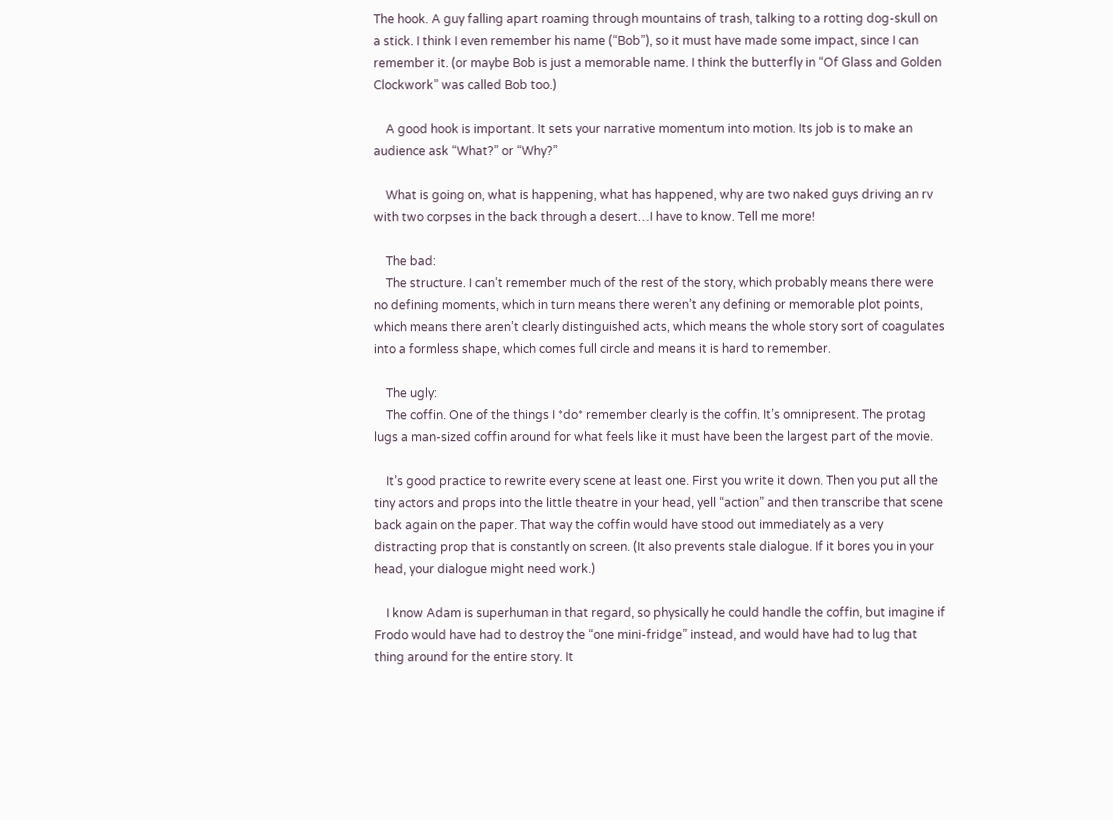The hook. A guy falling apart roaming through mountains of trash, talking to a rotting dog-skull on a stick. I think I even remember his name (“Bob”), so it must have made some impact, since I can remember it. (or maybe Bob is just a memorable name. I think the butterfly in “Of Glass and Golden Clockwork” was called Bob too.)

    A good hook is important. It sets your narrative momentum into motion. Its job is to make an audience ask “What?” or “Why?”

    What is going on, what is happening, what has happened, why are two naked guys driving an rv with two corpses in the back through a desert…I have to know. Tell me more!

    The bad:
    The structure. I can’t remember much of the rest of the story, which probably means there were no defining moments, which in turn means there weren’t any defining or memorable plot points, which means there aren’t clearly distinguished acts, which means the whole story sort of coagulates into a formless shape, which comes full circle and means it is hard to remember.

    The ugly:
    The coffin. One of the things I *do* remember clearly is the coffin. It’s omnipresent. The protag lugs a man-sized coffin around for what feels like it must have been the largest part of the movie.

    It’s good practice to rewrite every scene at least one. First you write it down. Then you put all the tiny actors and props into the little theatre in your head, yell “action” and then transcribe that scene back again on the paper. That way the coffin would have stood out immediately as a very distracting prop that is constantly on screen. (It also prevents stale dialogue. If it bores you in your head, your dialogue might need work.)

    I know Adam is superhuman in that regard, so physically he could handle the coffin, but imagine if Frodo would have had to destroy the “one mini-fridge” instead, and would have had to lug that thing around for the entire story. It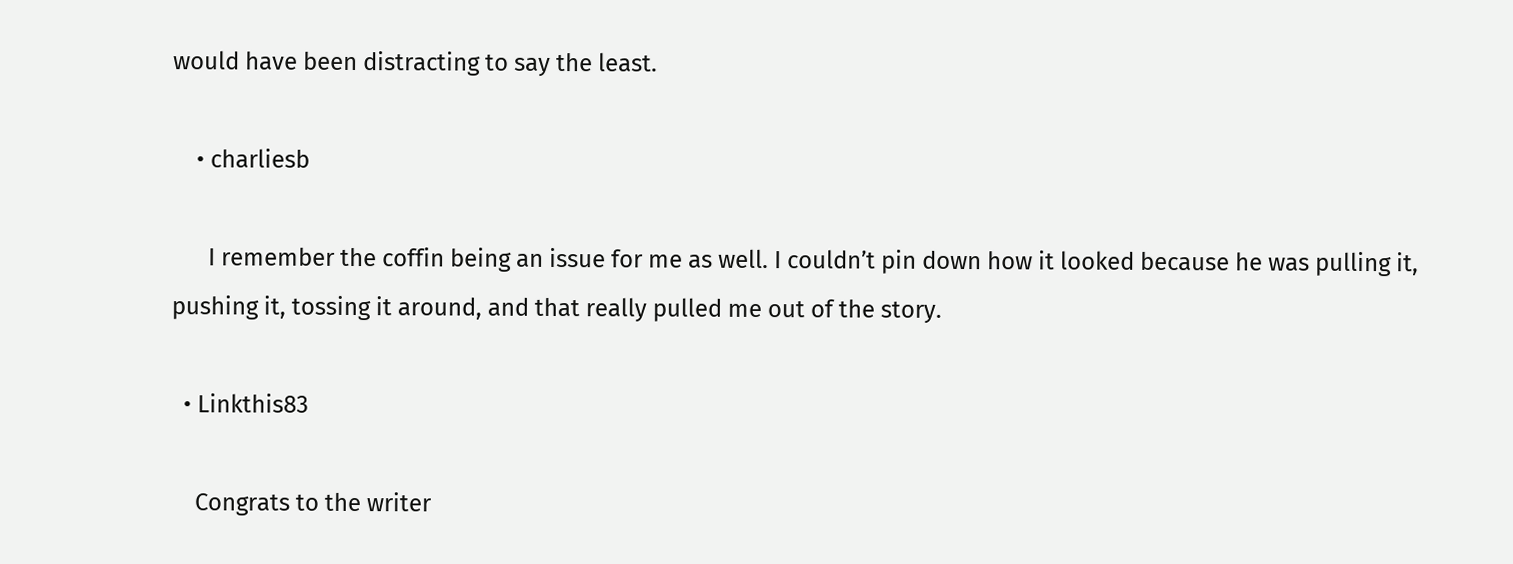would have been distracting to say the least.

    • charliesb

      I remember the coffin being an issue for me as well. I couldn’t pin down how it looked because he was pulling it, pushing it, tossing it around, and that really pulled me out of the story.

  • Linkthis83

    Congrats to the writer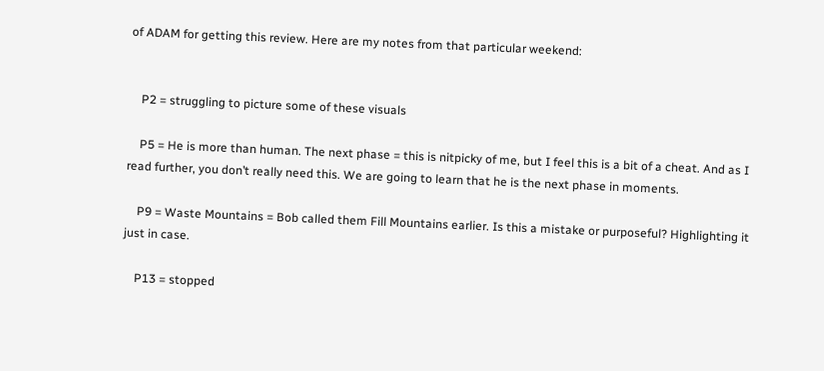of ADAM for getting this review. Here are my notes from that particular weekend:


    P2 = struggling to picture some of these visuals

    P5 = He is more than human. The next phase = this is nitpicky of me, but I feel this is a bit of a cheat. And as I read further, you don’t really need this. We are going to learn that he is the next phase in moments.

    P9 = Waste Mountains = Bob called them Fill Mountains earlier. Is this a mistake or purposeful? Highlighting it just in case.

    P13 = stopped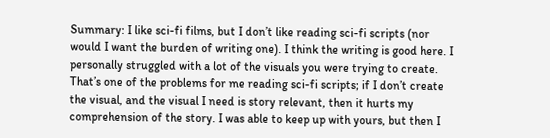Summary: I like sci-fi films, but I don’t like reading sci-fi scripts (nor would I want the burden of writing one). I think the writing is good here. I personally struggled with a lot of the visuals you were trying to create. That’s one of the problems for me reading sci-fi scripts; if I don’t create the visual, and the visual I need is story relevant, then it hurts my comprehension of the story. I was able to keep up with yours, but then I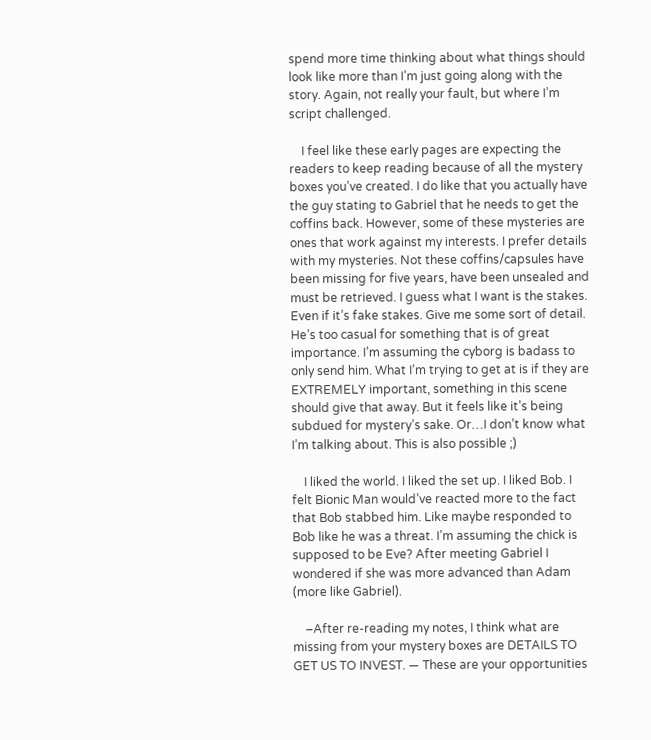spend more time thinking about what things should look like more than I’m just going along with the story. Again, not really your fault, but where I’m script challenged.

    I feel like these early pages are expecting the readers to keep reading because of all the mystery boxes you’ve created. I do like that you actually have the guy stating to Gabriel that he needs to get the coffins back. However, some of these mysteries are ones that work against my interests. I prefer details with my mysteries. Not these coffins/capsules have been missing for five years, have been unsealed and must be retrieved. I guess what I want is the stakes. Even if it’s fake stakes. Give me some sort of detail. He’s too casual for something that is of great importance. I’m assuming the cyborg is badass to only send him. What I’m trying to get at is if they are EXTREMELY important, something in this scene should give that away. But it feels like it’s being subdued for mystery’s sake. Or…I don’t know what I’m talking about. This is also possible ;)

    I liked the world. I liked the set up. I liked Bob. I felt Bionic Man would’ve reacted more to the fact that Bob stabbed him. Like maybe responded to Bob like he was a threat. I’m assuming the chick is supposed to be Eve? After meeting Gabriel I wondered if she was more advanced than Adam (more like Gabriel).

    –After re-reading my notes, I think what are missing from your mystery boxes are DETAILS TO GET US TO INVEST. — These are your opportunities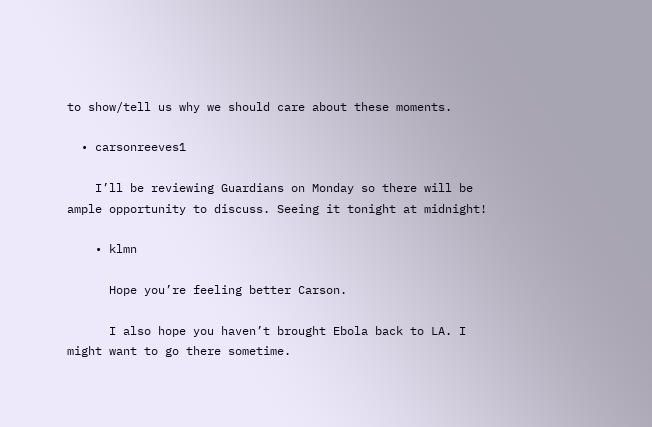to show/tell us why we should care about these moments.

  • carsonreeves1

    I’ll be reviewing Guardians on Monday so there will be ample opportunity to discuss. Seeing it tonight at midnight!

    • klmn

      Hope you’re feeling better Carson.

      I also hope you haven’t brought Ebola back to LA. I might want to go there sometime.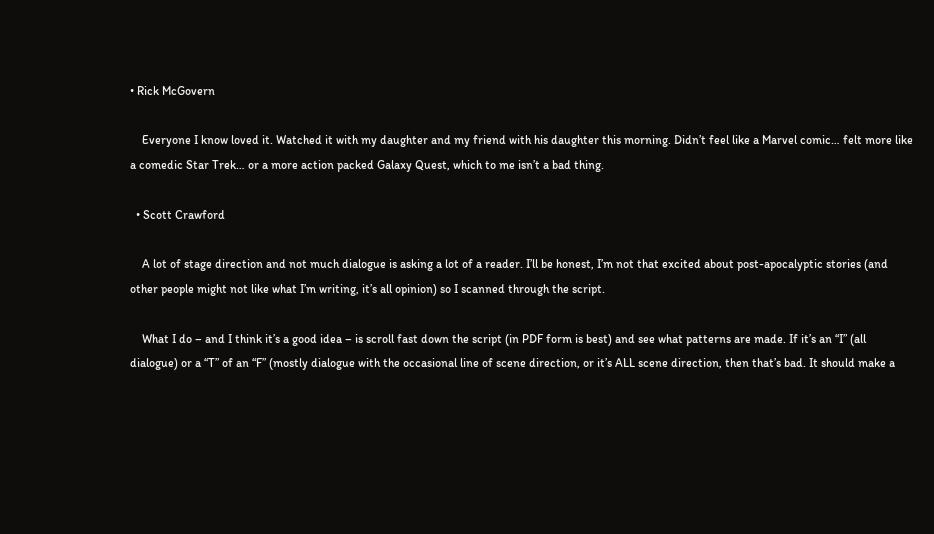• Rick McGovern

    Everyone I know loved it. Watched it with my daughter and my friend with his daughter this morning. Didn’t feel like a Marvel comic… felt more like a comedic Star Trek… or a more action packed Galaxy Quest, which to me isn’t a bad thing.

  • Scott Crawford

    A lot of stage direction and not much dialogue is asking a lot of a reader. I’ll be honest, I’m not that excited about post-apocalyptic stories (and other people might not like what I’m writing, it’s all opinion) so I scanned through the script.

    What I do – and I think it’s a good idea – is scroll fast down the script (in PDF form is best) and see what patterns are made. If it’s an “I” (all dialogue) or a “T” of an “F” (mostly dialogue with the occasional line of scene direction, or it’s ALL scene direction, then that’s bad. It should make a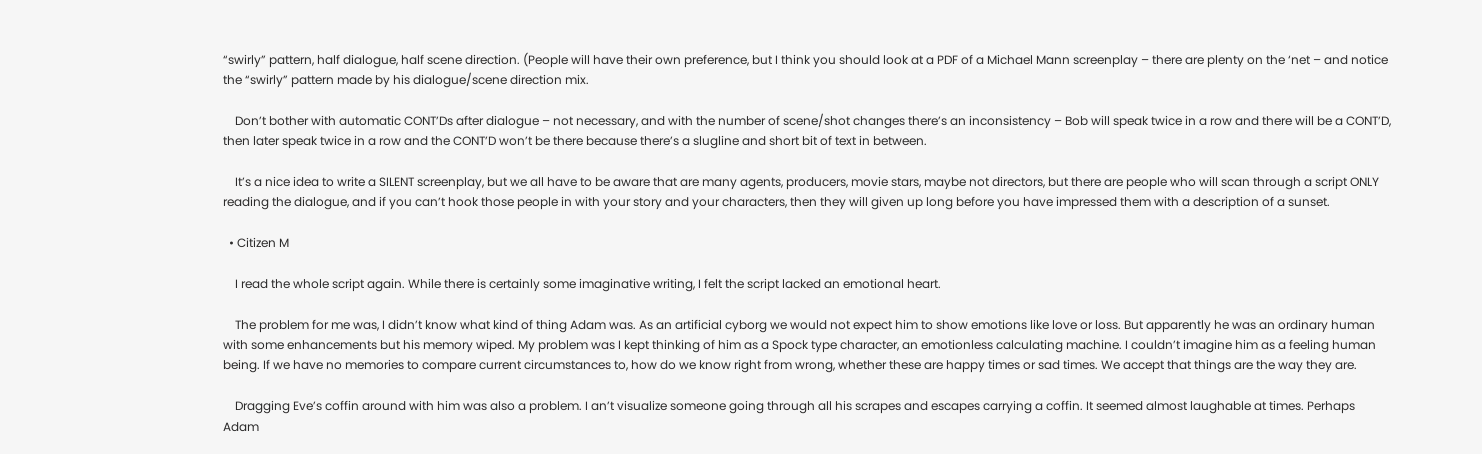“swirly” pattern, half dialogue, half scene direction. (People will have their own preference, but I think you should look at a PDF of a Michael Mann screenplay – there are plenty on the ‘net – and notice the “swirly” pattern made by his dialogue/scene direction mix.

    Don’t bother with automatic CONT’Ds after dialogue – not necessary, and with the number of scene/shot changes there’s an inconsistency – Bob will speak twice in a row and there will be a CONT’D, then later speak twice in a row and the CONT’D won’t be there because there’s a slugline and short bit of text in between.

    It’s a nice idea to write a SILENT screenplay, but we all have to be aware that are many agents, producers, movie stars, maybe not directors, but there are people who will scan through a script ONLY reading the dialogue, and if you can’t hook those people in with your story and your characters, then they will given up long before you have impressed them with a description of a sunset.

  • Citizen M

    I read the whole script again. While there is certainly some imaginative writing, I felt the script lacked an emotional heart.

    The problem for me was, I didn’t know what kind of thing Adam was. As an artificial cyborg we would not expect him to show emotions like love or loss. But apparently he was an ordinary human with some enhancements but his memory wiped. My problem was I kept thinking of him as a Spock type character, an emotionless calculating machine. I couldn’t imagine him as a feeling human being. If we have no memories to compare current circumstances to, how do we know right from wrong, whether these are happy times or sad times. We accept that things are the way they are.

    Dragging Eve’s coffin around with him was also a problem. I an’t visualize someone going through all his scrapes and escapes carrying a coffin. It seemed almost laughable at times. Perhaps Adam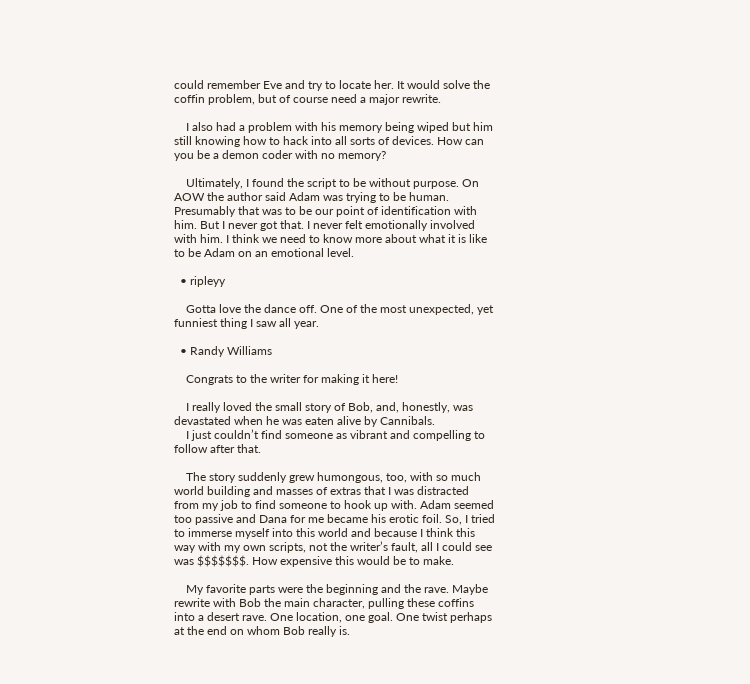could remember Eve and try to locate her. It would solve the coffin problem, but of course need a major rewrite.

    I also had a problem with his memory being wiped but him still knowing how to hack into all sorts of devices. How can you be a demon coder with no memory?

    Ultimately, I found the script to be without purpose. On AOW the author said Adam was trying to be human. Presumably that was to be our point of identification with him. But I never got that. I never felt emotionally involved with him. I think we need to know more about what it is like to be Adam on an emotional level.

  • ripleyy

    Gotta love the dance off. One of the most unexpected, yet funniest thing I saw all year.

  • Randy Williams

    Congrats to the writer for making it here!

    I really loved the small story of Bob, and, honestly, was devastated when he was eaten alive by Cannibals.
    I just couldn’t find someone as vibrant and compelling to follow after that.

    The story suddenly grew humongous, too, with so much world building and masses of extras that I was distracted from my job to find someone to hook up with. Adam seemed too passive and Dana for me became his erotic foil. So, I tried to immerse myself into this world and because I think this way with my own scripts, not the writer’s fault, all I could see was $$$$$$$. How expensive this would be to make.

    My favorite parts were the beginning and the rave. Maybe rewrite with Bob the main character, pulling these coffins into a desert rave. One location, one goal. One twist perhaps at the end on whom Bob really is.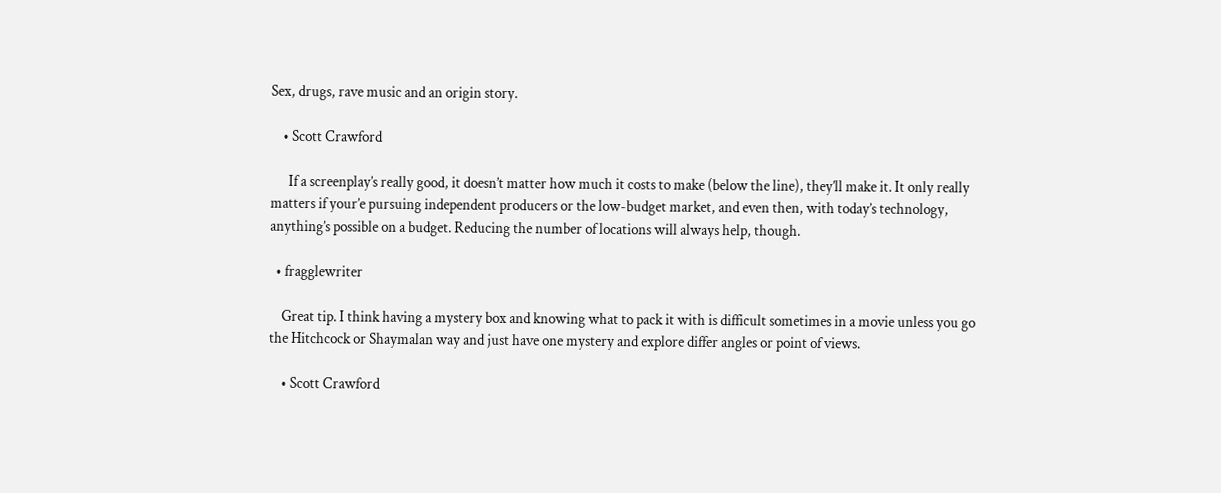Sex, drugs, rave music and an origin story.

    • Scott Crawford

      If a screenplay’s really good, it doesn’t matter how much it costs to make (below the line), they’ll make it. It only really matters if your’e pursuing independent producers or the low-budget market, and even then, with today’s technology, anything’s possible on a budget. Reducing the number of locations will always help, though.

  • fragglewriter

    Great tip. I think having a mystery box and knowing what to pack it with is difficult sometimes in a movie unless you go the Hitchcock or Shaymalan way and just have one mystery and explore differ angles or point of views.

    • Scott Crawford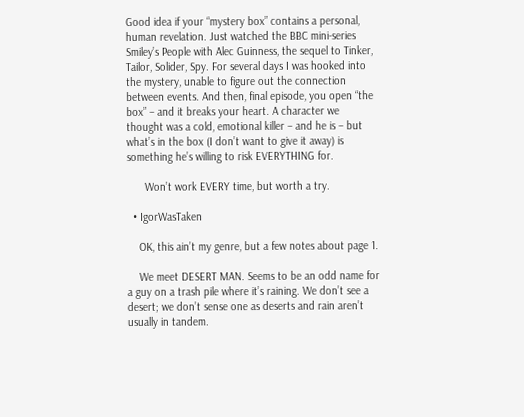Good idea if your “mystery box” contains a personal, human revelation. Just watched the BBC mini-series Smiley’s People with Alec Guinness, the sequel to Tinker, Tailor, Solider, Spy. For several days I was hooked into the mystery, unable to figure out the connection between events. And then, final episode, you open “the box” – and it breaks your heart. A character we thought was a cold, emotional killer – and he is – but what’s in the box (I don’t want to give it away) is something he’s willing to risk EVERYTHING for.

      Won’t work EVERY time, but worth a try.

  • IgorWasTaken

    OK, this ain’t my genre, but a few notes about page 1.

    We meet DESERT MAN. Seems to be an odd name for a guy on a trash pile where it’s raining. We don’t see a desert; we don’t sense one as deserts and rain aren’t usually in tandem.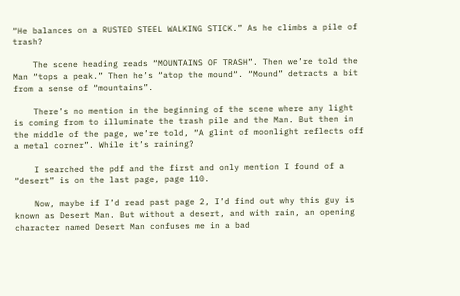“He balances on a RUSTED STEEL WALKING STICK.” As he climbs a pile of trash?

    The scene heading reads “MOUNTAINS OF TRASH”. Then we’re told the Man “tops a peak.” Then he’s “atop the mound“. “Mound” detracts a bit from a sense of “mountains”.

    There’s no mention in the beginning of the scene where any light is coming from to illuminate the trash pile and the Man. But then in the middle of the page, we’re told, “A glint of moonlight reflects off a metal corner”. While it’s raining?

    I searched the pdf and the first and only mention I found of a “desert” is on the last page, page 110.

    Now, maybe if I’d read past page 2, I’d find out why this guy is known as Desert Man. But without a desert, and with rain, an opening character named Desert Man confuses me in a bad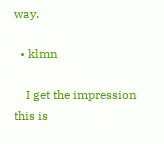way.

  • klmn

    I get the impression this is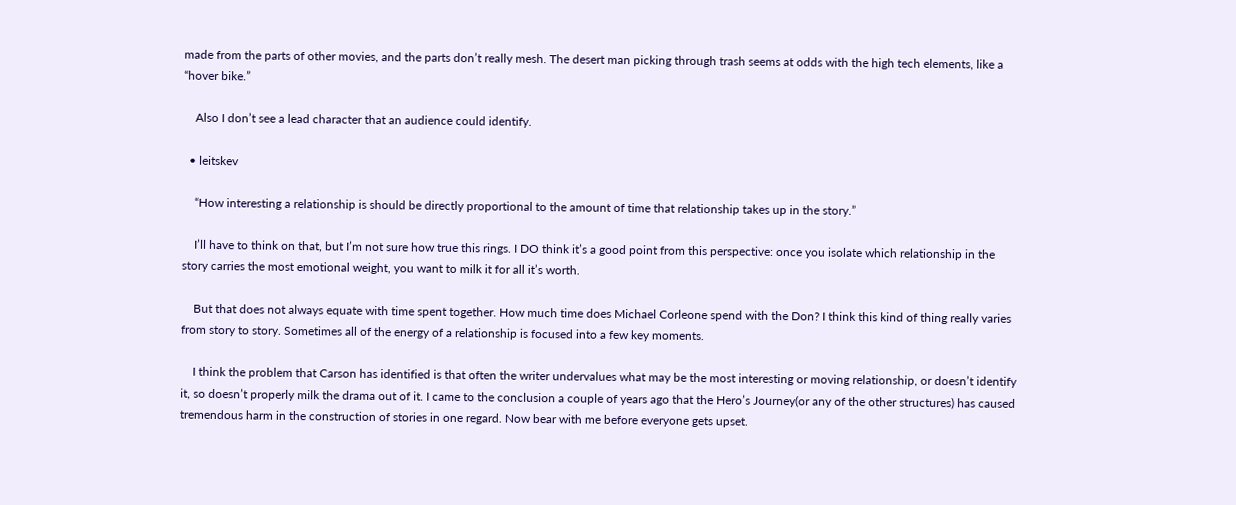made from the parts of other movies, and the parts don’t really mesh. The desert man picking through trash seems at odds with the high tech elements, like a “hover bike.”

    Also I don’t see a lead character that an audience could identify.

  • leitskev

    “How interesting a relationship is should be directly proportional to the amount of time that relationship takes up in the story.”

    I’ll have to think on that, but I’m not sure how true this rings. I DO think it’s a good point from this perspective: once you isolate which relationship in the story carries the most emotional weight, you want to milk it for all it’s worth.

    But that does not always equate with time spent together. How much time does Michael Corleone spend with the Don? I think this kind of thing really varies from story to story. Sometimes all of the energy of a relationship is focused into a few key moments.

    I think the problem that Carson has identified is that often the writer undervalues what may be the most interesting or moving relationship, or doesn’t identify it, so doesn’t properly milk the drama out of it. I came to the conclusion a couple of years ago that the Hero’s Journey(or any of the other structures) has caused tremendous harm in the construction of stories in one regard. Now bear with me before everyone gets upset.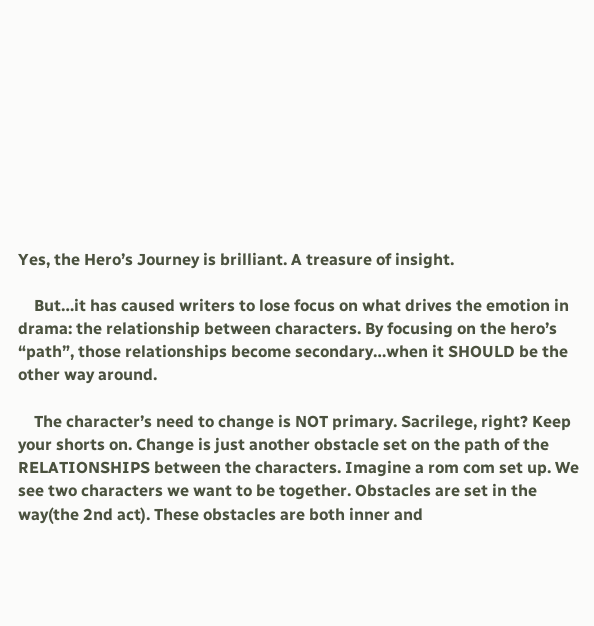Yes, the Hero’s Journey is brilliant. A treasure of insight.

    But…it has caused writers to lose focus on what drives the emotion in drama: the relationship between characters. By focusing on the hero’s “path”, those relationships become secondary…when it SHOULD be the other way around.

    The character’s need to change is NOT primary. Sacrilege, right? Keep your shorts on. Change is just another obstacle set on the path of the RELATIONSHIPS between the characters. Imagine a rom com set up. We see two characters we want to be together. Obstacles are set in the way(the 2nd act). These obstacles are both inner and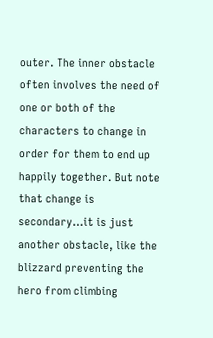outer. The inner obstacle often involves the need of one or both of the characters to change in order for them to end up happily together. But note that change is secondary…it is just another obstacle, like the blizzard preventing the hero from climbing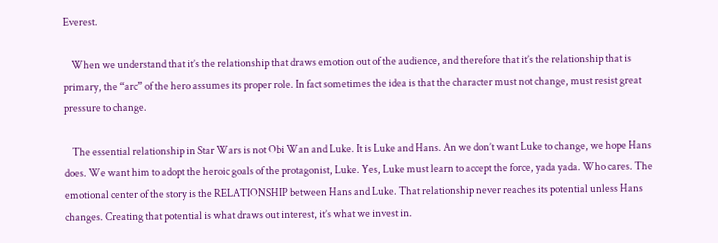Everest.

    When we understand that it’s the relationship that draws emotion out of the audience, and therefore that it’s the relationship that is primary, the “arc” of the hero assumes its proper role. In fact sometimes the idea is that the character must not change, must resist great pressure to change.

    The essential relationship in Star Wars is not Obi Wan and Luke. It is Luke and Hans. An we don’t want Luke to change, we hope Hans does. We want him to adopt the heroic goals of the protagonist, Luke. Yes, Luke must learn to accept the force, yada yada. Who cares. The emotional center of the story is the RELATIONSHIP between Hans and Luke. That relationship never reaches its potential unless Hans changes. Creating that potential is what draws out interest, it’s what we invest in.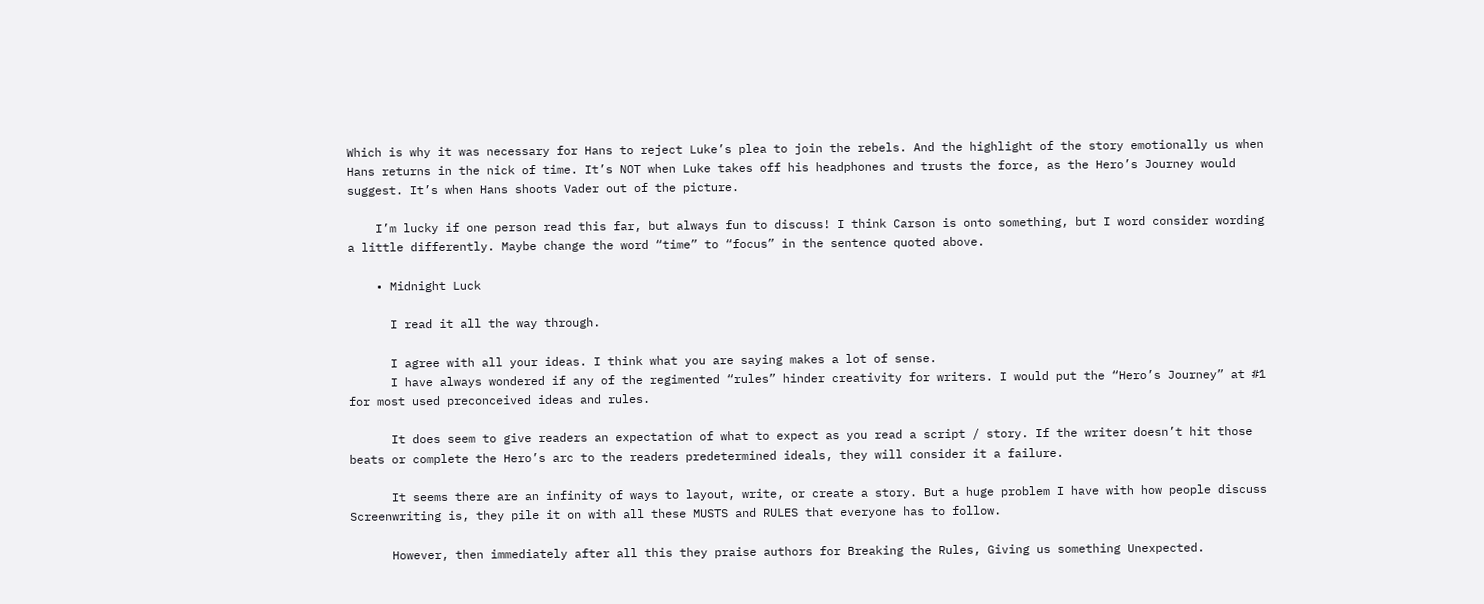Which is why it was necessary for Hans to reject Luke’s plea to join the rebels. And the highlight of the story emotionally us when Hans returns in the nick of time. It’s NOT when Luke takes off his headphones and trusts the force, as the Hero’s Journey would suggest. It’s when Hans shoots Vader out of the picture.

    I’m lucky if one person read this far, but always fun to discuss! I think Carson is onto something, but I word consider wording a little differently. Maybe change the word “time” to “focus” in the sentence quoted above.

    • Midnight Luck

      I read it all the way through.

      I agree with all your ideas. I think what you are saying makes a lot of sense.
      I have always wondered if any of the regimented “rules” hinder creativity for writers. I would put the “Hero’s Journey” at #1 for most used preconceived ideas and rules.

      It does seem to give readers an expectation of what to expect as you read a script / story. If the writer doesn’t hit those beats or complete the Hero’s arc to the readers predetermined ideals, they will consider it a failure.

      It seems there are an infinity of ways to layout, write, or create a story. But a huge problem I have with how people discuss Screenwriting is, they pile it on with all these MUSTS and RULES that everyone has to follow.

      However, then immediately after all this they praise authors for Breaking the Rules, Giving us something Unexpected.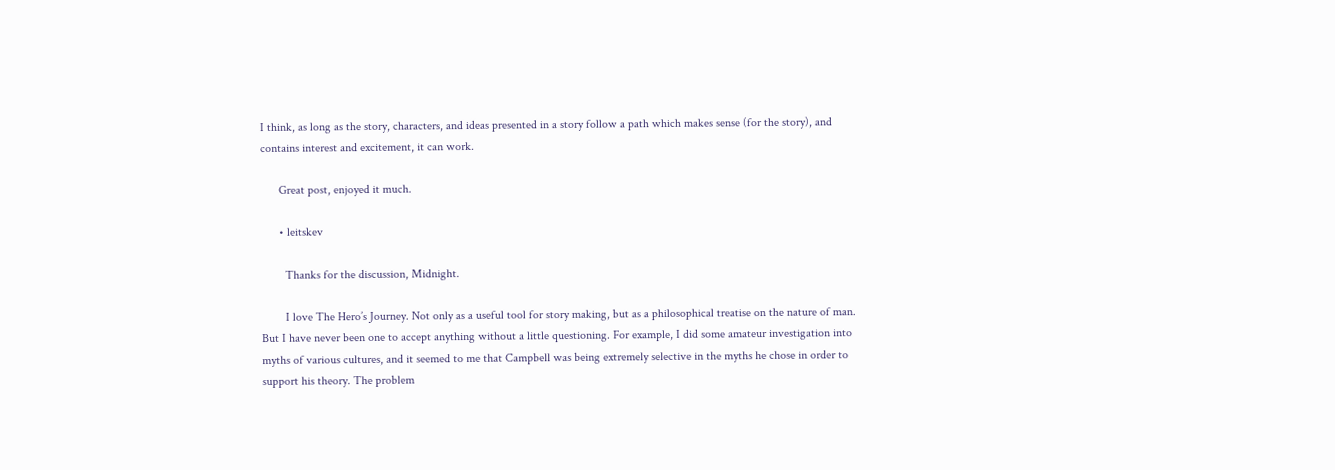I think, as long as the story, characters, and ideas presented in a story follow a path which makes sense (for the story), and contains interest and excitement, it can work.

      Great post, enjoyed it much.

      • leitskev

        Thanks for the discussion, Midnight.

        I love The Hero’s Journey. Not only as a useful tool for story making, but as a philosophical treatise on the nature of man. But I have never been one to accept anything without a little questioning. For example, I did some amateur investigation into myths of various cultures, and it seemed to me that Campbell was being extremely selective in the myths he chose in order to support his theory. The problem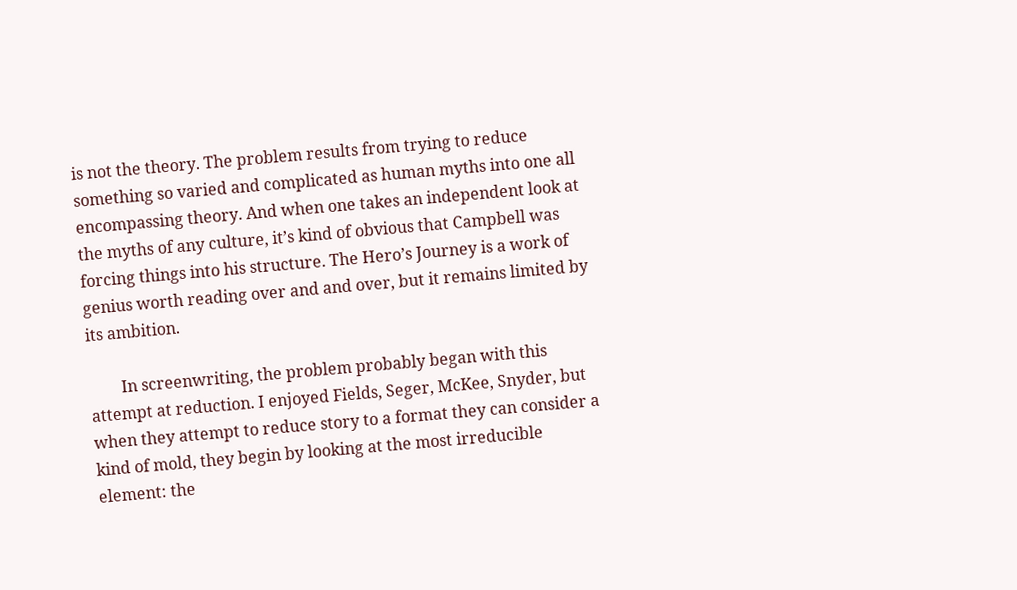is not the theory. The problem results from trying to reduce something so varied and complicated as human myths into one all encompassing theory. And when one takes an independent look at the myths of any culture, it’s kind of obvious that Campbell was forcing things into his structure. The Hero’s Journey is a work of genius worth reading over and and over, but it remains limited by its ambition.

        In screenwriting, the problem probably began with this attempt at reduction. I enjoyed Fields, Seger, McKee, Snyder, but when they attempt to reduce story to a format they can consider a kind of mold, they begin by looking at the most irreducible element: the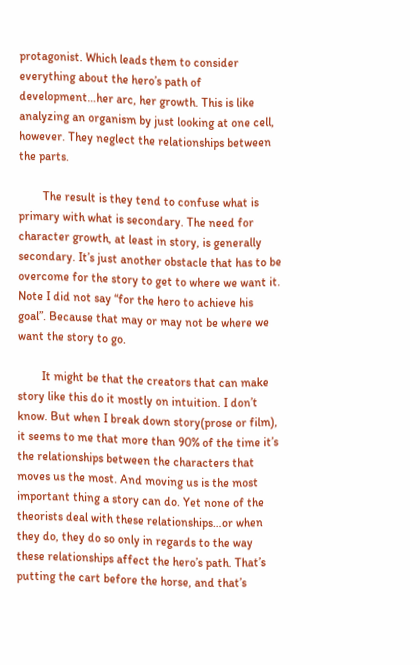protagonist. Which leads them to consider everything about the hero’s path of development…her arc, her growth. This is like analyzing an organism by just looking at one cell, however. They neglect the relationships between the parts.

        The result is they tend to confuse what is primary with what is secondary. The need for character growth, at least in story, is generally secondary. It’s just another obstacle that has to be overcome for the story to get to where we want it. Note I did not say “for the hero to achieve his goal”. Because that may or may not be where we want the story to go.

        It might be that the creators that can make story like this do it mostly on intuition. I don’t know. But when I break down story(prose or film), it seems to me that more than 90% of the time it’s the relationships between the characters that moves us the most. And moving us is the most important thing a story can do. Yet none of the theorists deal with these relationships…or when they do, they do so only in regards to the way these relationships affect the hero’s path. That’s putting the cart before the horse, and that’s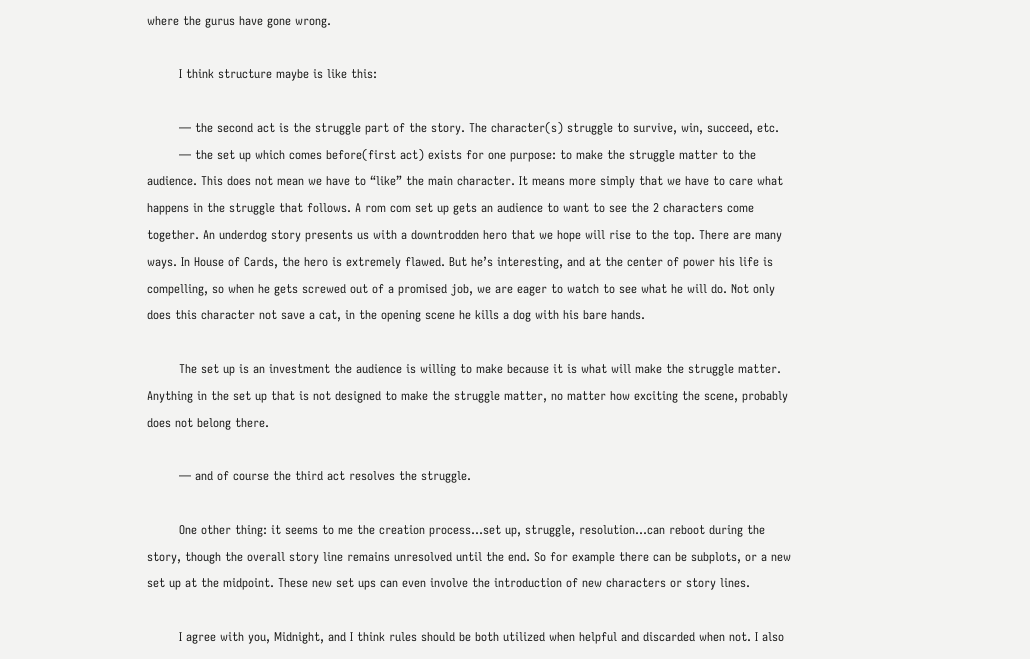where the gurus have gone wrong.

        I think structure maybe is like this:

        — the second act is the struggle part of the story. The character(s) struggle to survive, win, succeed, etc.
        — the set up which comes before(first act) exists for one purpose: to make the struggle matter to the audience. This does not mean we have to “like” the main character. It means more simply that we have to care what happens in the struggle that follows. A rom com set up gets an audience to want to see the 2 characters come together. An underdog story presents us with a downtrodden hero that we hope will rise to the top. There are many ways. In House of Cards, the hero is extremely flawed. But he’s interesting, and at the center of power his life is compelling, so when he gets screwed out of a promised job, we are eager to watch to see what he will do. Not only does this character not save a cat, in the opening scene he kills a dog with his bare hands.

        The set up is an investment the audience is willing to make because it is what will make the struggle matter. Anything in the set up that is not designed to make the struggle matter, no matter how exciting the scene, probably does not belong there.

        — and of course the third act resolves the struggle.

        One other thing: it seems to me the creation process…set up, struggle, resolution…can reboot during the story, though the overall story line remains unresolved until the end. So for example there can be subplots, or a new set up at the midpoint. These new set ups can even involve the introduction of new characters or story lines.

        I agree with you, Midnight, and I think rules should be both utilized when helpful and discarded when not. I also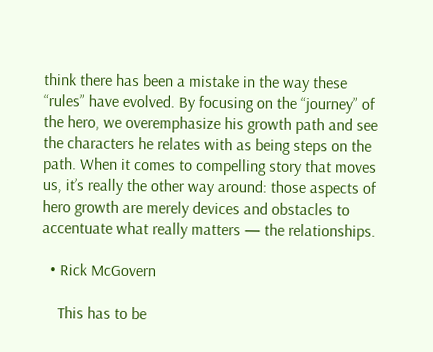think there has been a mistake in the way these “rules” have evolved. By focusing on the “journey” of the hero, we overemphasize his growth path and see the characters he relates with as being steps on the path. When it comes to compelling story that moves us, it’s really the other way around: those aspects of hero growth are merely devices and obstacles to accentuate what really matters — the relationships.

  • Rick McGovern

    This has to be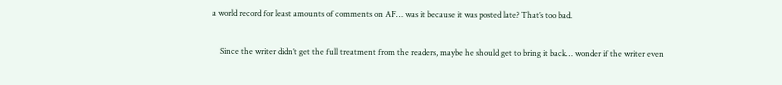a world record for least amounts of comments on AF… was it because it was posted late? That’s too bad.

    Since the writer didn’t get the full treatment from the readers, maybe he should get to bring it back… wonder if the writer even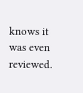knows it was even reviewed.